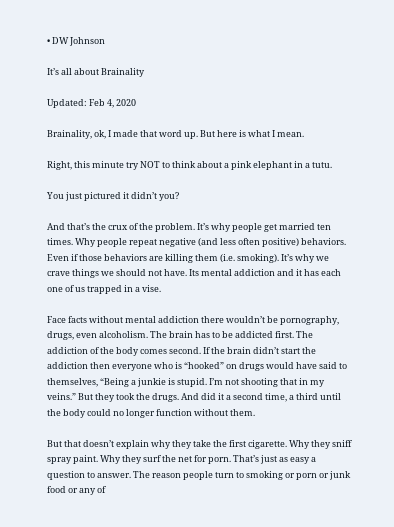• DW Johnson

It’s all about Brainality

Updated: Feb 4, 2020

Brainality, ok, I made that word up. But here is what I mean.

Right, this minute try NOT to think about a pink elephant in a tutu.

You just pictured it didn’t you?

And that’s the crux of the problem. It’s why people get married ten times. Why people repeat negative (and less often positive) behaviors. Even if those behaviors are killing them (i.e. smoking). It’s why we crave things we should not have. Its mental addiction and it has each one of us trapped in a vise.

Face facts without mental addiction there wouldn’t be pornography, drugs, even alcoholism. The brain has to be addicted first. The addiction of the body comes second. If the brain didn’t start the addiction then everyone who is “hooked” on drugs would have said to themselves, “Being a junkie is stupid. I’m not shooting that in my veins.” But they took the drugs. And did it a second time, a third until the body could no longer function without them.

But that doesn’t explain why they take the first cigarette. Why they sniff spray paint. Why they surf the net for porn. That’s just as easy a question to answer. The reason people turn to smoking or porn or junk food or any of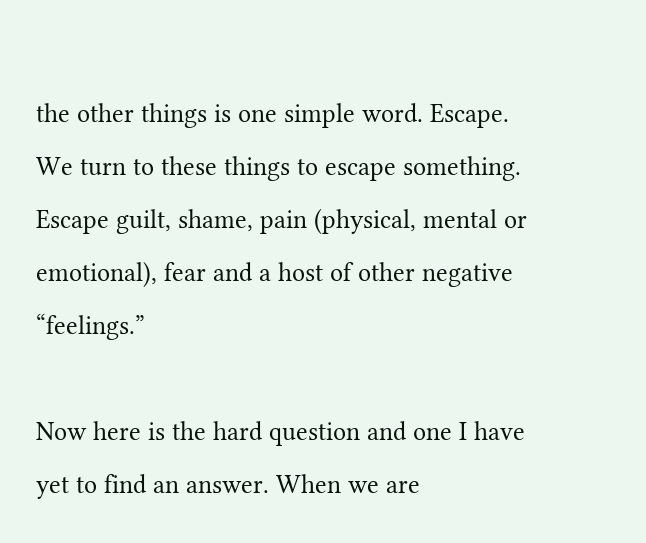the other things is one simple word. Escape. We turn to these things to escape something. Escape guilt, shame, pain (physical, mental or emotional), fear and a host of other negative “feelings.”

Now here is the hard question and one I have yet to find an answer. When we are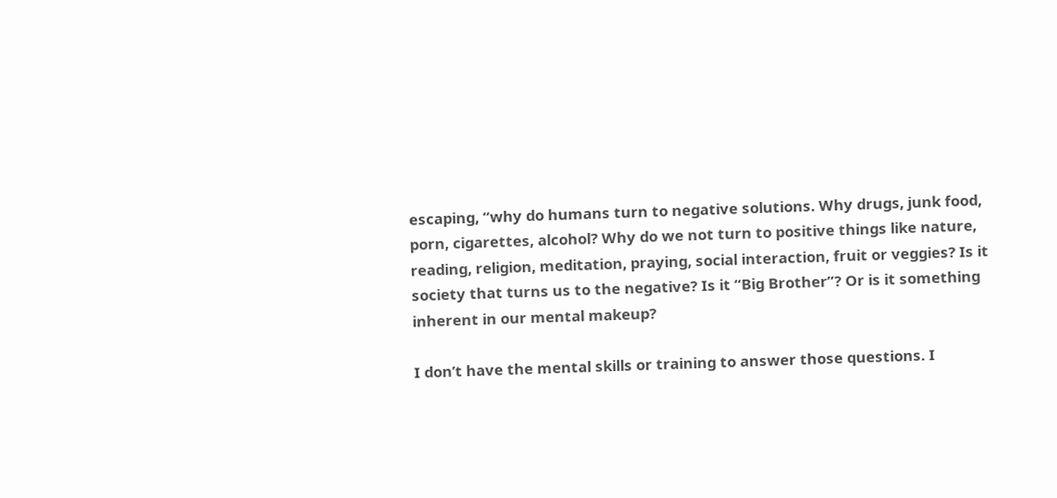escaping, “why do humans turn to negative solutions. Why drugs, junk food, porn, cigarettes, alcohol? Why do we not turn to positive things like nature, reading, religion, meditation, praying, social interaction, fruit or veggies? Is it society that turns us to the negative? Is it “Big Brother”? Or is it something inherent in our mental makeup?

I don’t have the mental skills or training to answer those questions. I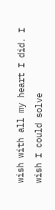wish with all my heart I did. I wish I could solve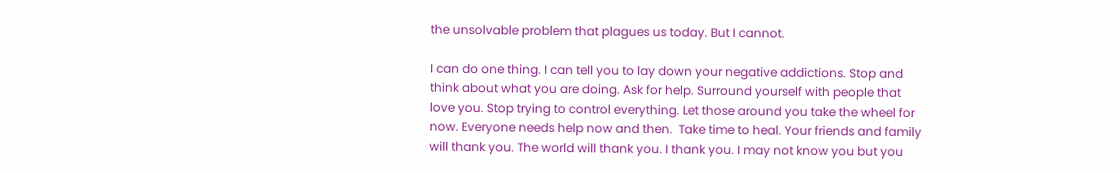the unsolvable problem that plagues us today. But I cannot.

I can do one thing. I can tell you to lay down your negative addictions. Stop and think about what you are doing. Ask for help. Surround yourself with people that love you. Stop trying to control everything. Let those around you take the wheel for now. Everyone needs help now and then.  Take time to heal. Your friends and family will thank you. The world will thank you. I thank you. I may not know you but you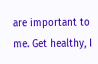are important to me. Get healthy, I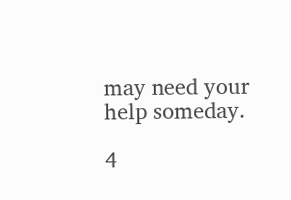may need your help someday.

4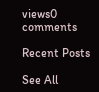views0 comments

Recent Posts

See All